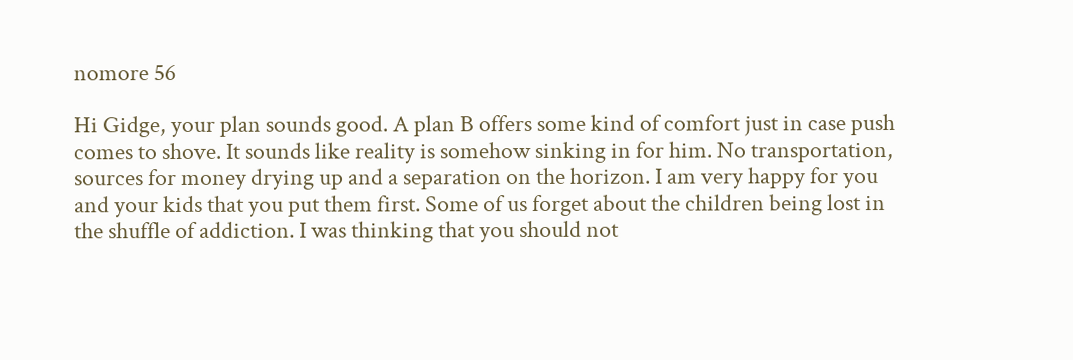nomore 56

Hi Gidge, your plan sounds good. A plan B offers some kind of comfort just in case push comes to shove. It sounds like reality is somehow sinking in for him. No transportation, sources for money drying up and a separation on the horizon. I am very happy for you and your kids that you put them first. Some of us forget about the children being lost in the shuffle of addiction. I was thinking that you should not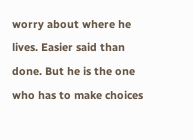worry about where he lives. Easier said than done. But he is the one who has to make choices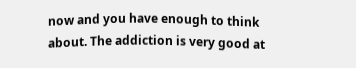now and you have enough to think about. The addiction is very good at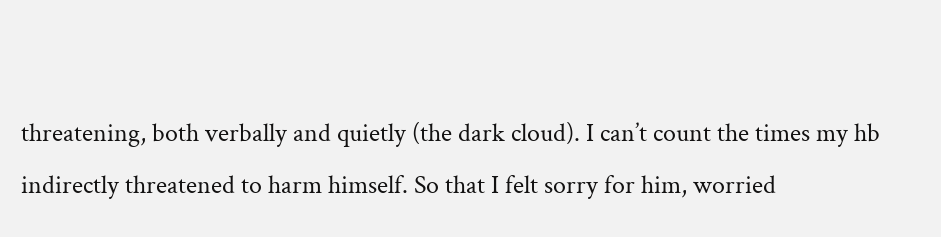threatening, both verbally and quietly (the dark cloud). I can’t count the times my hb indirectly threatened to harm himself. So that I felt sorry for him, worried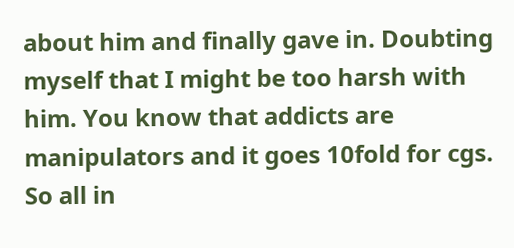about him and finally gave in. Doubting myself that I might be too harsh with him. You know that addicts are manipulators and it goes 10fold for cgs. So all in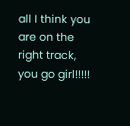all I think you are on the right track, you go girl!!!!!